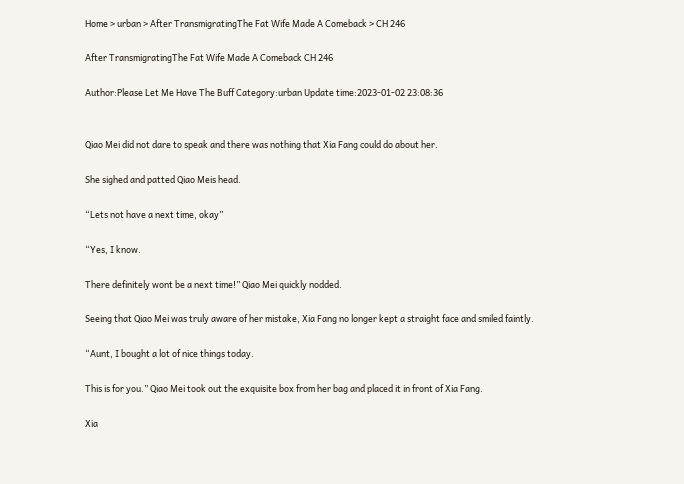Home > urban > After TransmigratingThe Fat Wife Made A Comeback > CH 246

After TransmigratingThe Fat Wife Made A Comeback CH 246

Author:Please Let Me Have The Buff Category:urban Update time:2023-01-02 23:08:36


Qiao Mei did not dare to speak and there was nothing that Xia Fang could do about her.

She sighed and patted Qiao Meis head.

“Lets not have a next time, okay”

“Yes, I know.

There definitely wont be a next time!” Qiao Mei quickly nodded.

Seeing that Qiao Mei was truly aware of her mistake, Xia Fang no longer kept a straight face and smiled faintly.

“Aunt, I bought a lot of nice things today.

This is for you.” Qiao Mei took out the exquisite box from her bag and placed it in front of Xia Fang.

Xia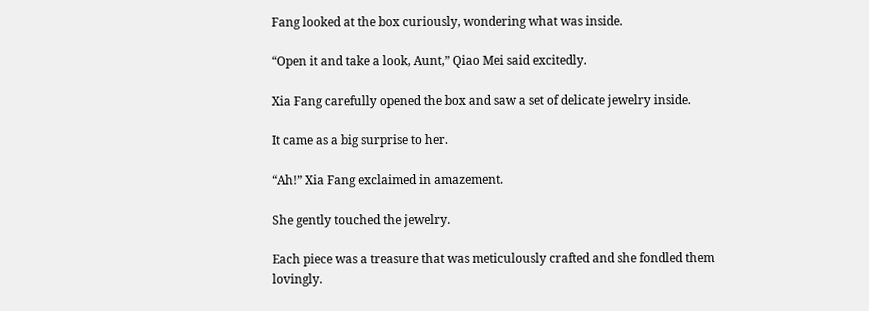Fang looked at the box curiously, wondering what was inside.

“Open it and take a look, Aunt,” Qiao Mei said excitedly.

Xia Fang carefully opened the box and saw a set of delicate jewelry inside.

It came as a big surprise to her.

“Ah!” Xia Fang exclaimed in amazement.

She gently touched the jewelry.

Each piece was a treasure that was meticulously crafted and she fondled them lovingly.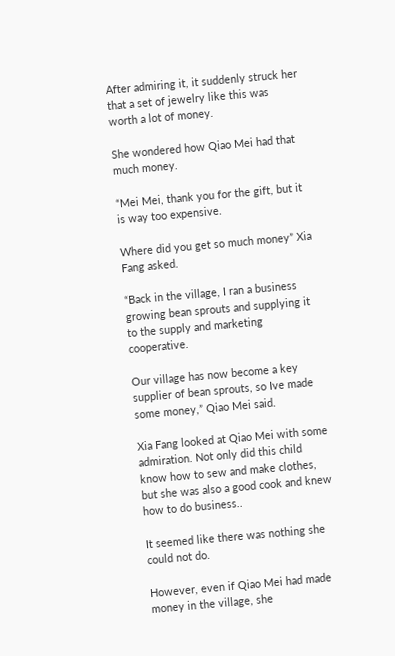After admiring it, it suddenly struck her that a set of jewelry like this was worth a lot of money.

She wondered how Qiao Mei had that much money.

“Mei Mei, thank you for the gift, but it is way too expensive.

Where did you get so much money” Xia Fang asked.

“Back in the village, I ran a business growing bean sprouts and supplying it to the supply and marketing cooperative.

Our village has now become a key supplier of bean sprouts, so Ive made some money,” Qiao Mei said.

Xia Fang looked at Qiao Mei with some admiration. Not only did this child know how to sew and make clothes, but she was also a good cook and knew how to do business..

It seemed like there was nothing she could not do.

However, even if Qiao Mei had made money in the village, she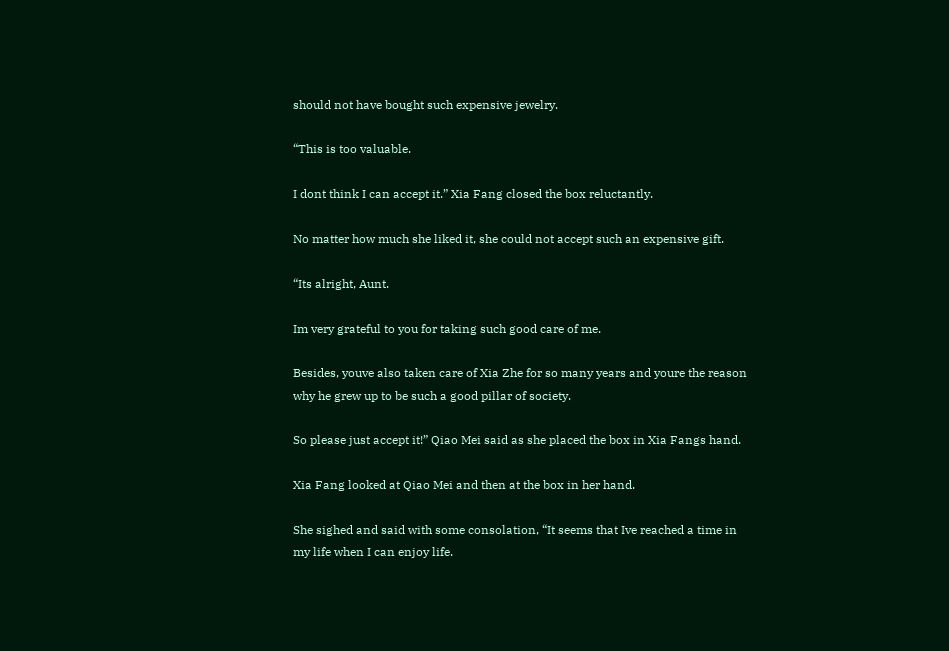should not have bought such expensive jewelry.

“This is too valuable.

I dont think I can accept it.” Xia Fang closed the box reluctantly.

No matter how much she liked it, she could not accept such an expensive gift.

“Its alright, Aunt.

Im very grateful to you for taking such good care of me.

Besides, youve also taken care of Xia Zhe for so many years and youre the reason why he grew up to be such a good pillar of society.

So please just accept it!” Qiao Mei said as she placed the box in Xia Fangs hand.

Xia Fang looked at Qiao Mei and then at the box in her hand.

She sighed and said with some consolation, “It seems that Ive reached a time in my life when I can enjoy life.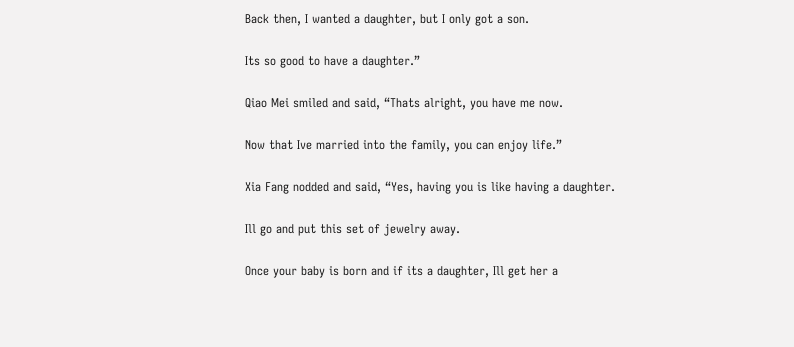Back then, I wanted a daughter, but I only got a son.

Its so good to have a daughter.”

Qiao Mei smiled and said, “Thats alright, you have me now.

Now that Ive married into the family, you can enjoy life.”

Xia Fang nodded and said, “Yes, having you is like having a daughter.

Ill go and put this set of jewelry away.

Once your baby is born and if its a daughter, Ill get her a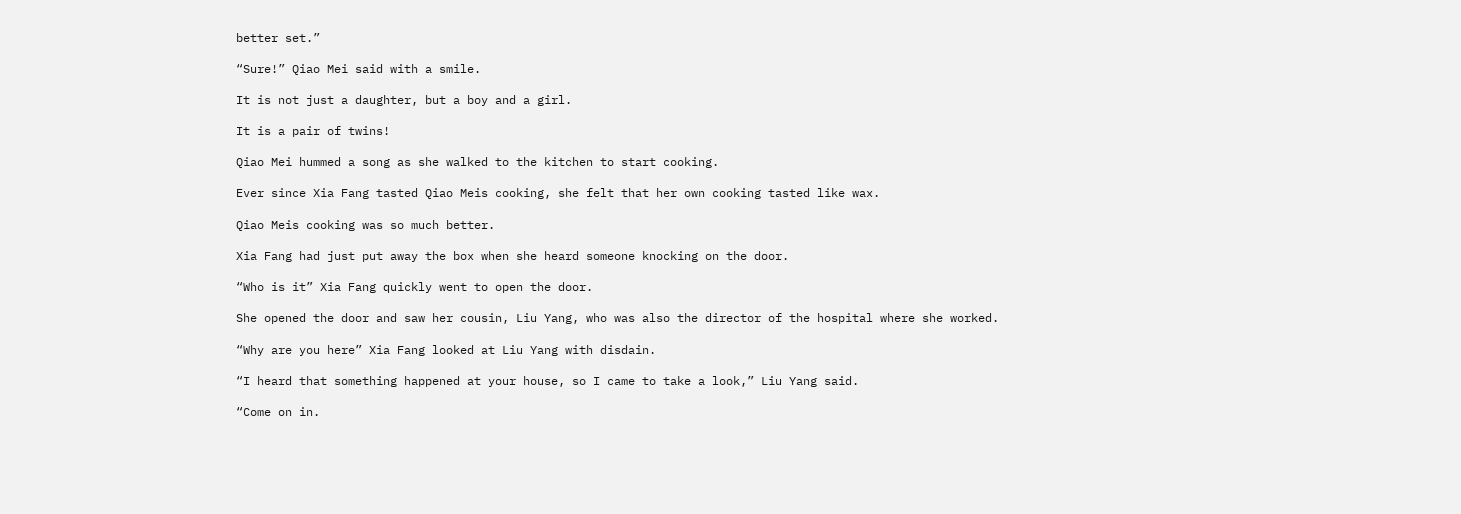better set.”

“Sure!” Qiao Mei said with a smile.

It is not just a daughter, but a boy and a girl.

It is a pair of twins!

Qiao Mei hummed a song as she walked to the kitchen to start cooking.

Ever since Xia Fang tasted Qiao Meis cooking, she felt that her own cooking tasted like wax.

Qiao Meis cooking was so much better.

Xia Fang had just put away the box when she heard someone knocking on the door.

“Who is it” Xia Fang quickly went to open the door.

She opened the door and saw her cousin, Liu Yang, who was also the director of the hospital where she worked.

“Why are you here” Xia Fang looked at Liu Yang with disdain.

“I heard that something happened at your house, so I came to take a look,” Liu Yang said.

“Come on in.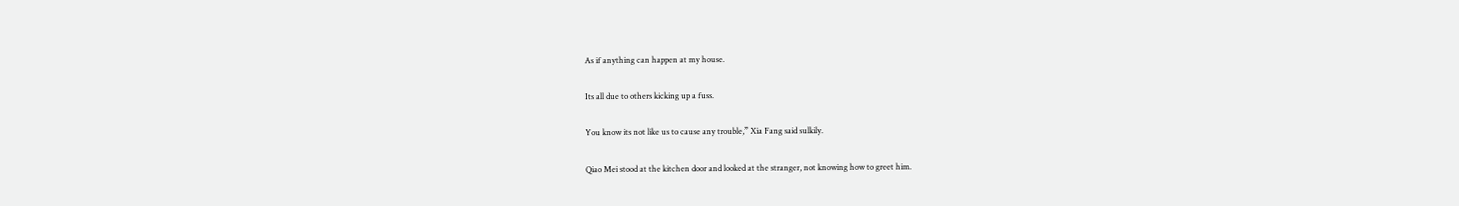As if anything can happen at my house.

Its all due to others kicking up a fuss.

You know its not like us to cause any trouble,” Xia Fang said sulkily.

Qiao Mei stood at the kitchen door and looked at the stranger, not knowing how to greet him.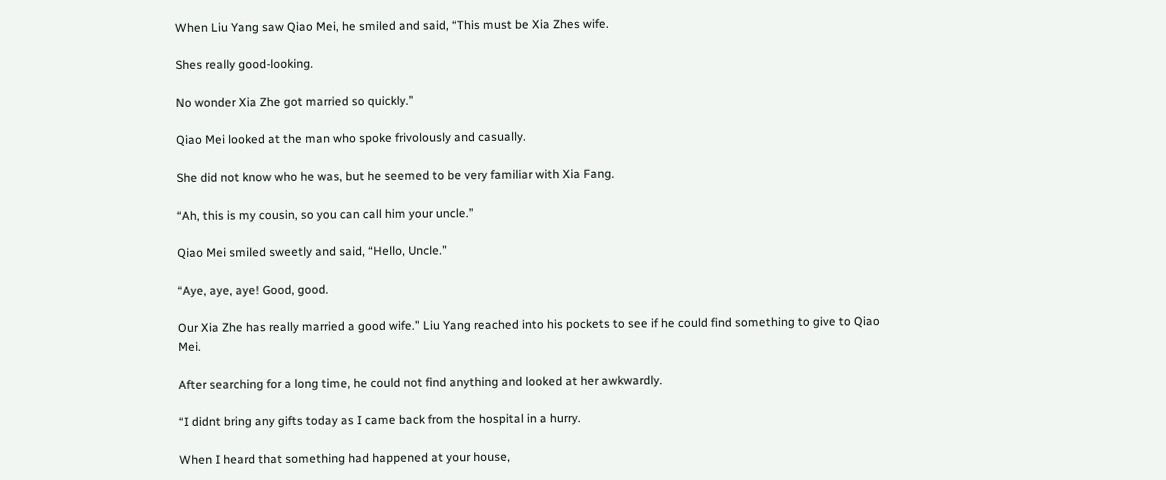When Liu Yang saw Qiao Mei, he smiled and said, “This must be Xia Zhes wife.

Shes really good-looking.

No wonder Xia Zhe got married so quickly.”

Qiao Mei looked at the man who spoke frivolously and casually.

She did not know who he was, but he seemed to be very familiar with Xia Fang.

“Ah, this is my cousin, so you can call him your uncle.”

Qiao Mei smiled sweetly and said, “Hello, Uncle.”

“Aye, aye, aye! Good, good.

Our Xia Zhe has really married a good wife.” Liu Yang reached into his pockets to see if he could find something to give to Qiao Mei.

After searching for a long time, he could not find anything and looked at her awkwardly.

“I didnt bring any gifts today as I came back from the hospital in a hurry.

When I heard that something had happened at your house,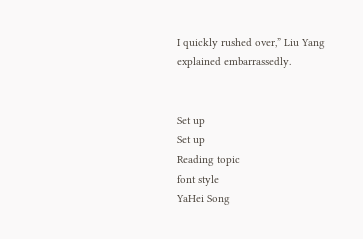I quickly rushed over,” Liu Yang explained embarrassedly.


Set up
Set up
Reading topic
font style
YaHei Song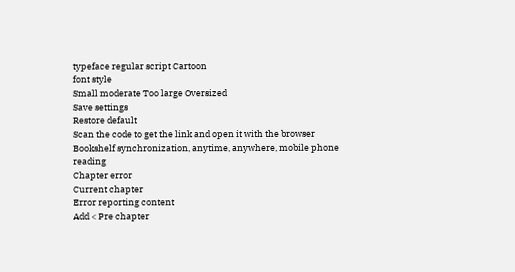typeface regular script Cartoon
font style
Small moderate Too large Oversized
Save settings
Restore default
Scan the code to get the link and open it with the browser
Bookshelf synchronization, anytime, anywhere, mobile phone reading
Chapter error
Current chapter
Error reporting content
Add < Pre chapter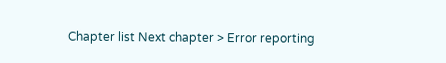Chapter list Next chapter > Error reporting